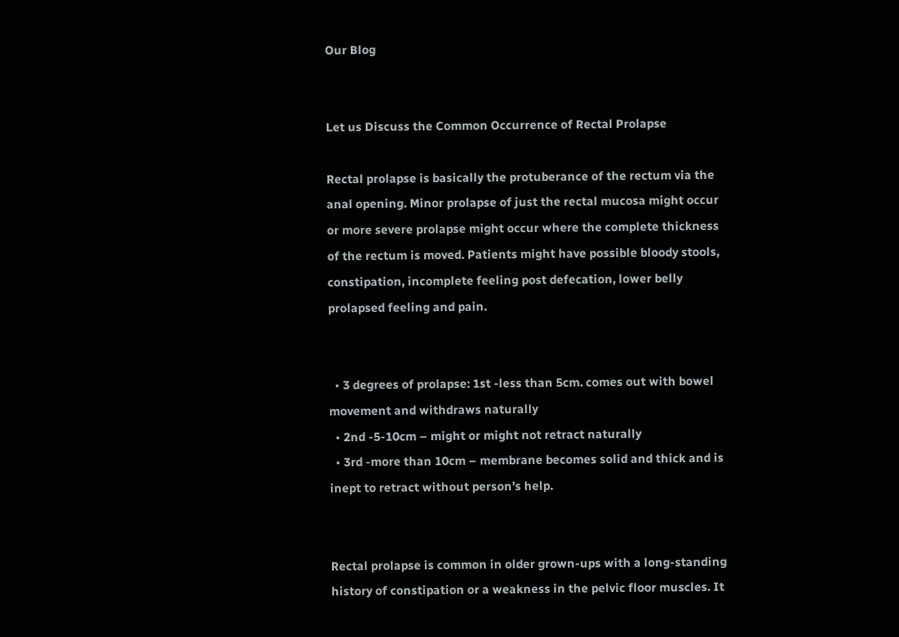Our Blog


Let us Discuss the Common Occurrence of Rectal Prolapse

Rectal prolapse is basically the protuberance of the rectum via the anal opening. Minor prolapse of just the rectal mucosa might occur or more severe prolapse might occur where the complete thickness of the rectum is moved. Patients might have possible bloody stools, constipation, incomplete feeling post defecation, lower belly prolapsed feeling and pain.


  • 3 degrees of prolapse: 1st -less than 5cm. comes out with bowel movement and withdraws naturally
  • 2nd -5-10cm – might or might not retract naturally
  • 3rd -more than 10cm – membrane becomes solid and thick and is inept to retract without person’s help.


Rectal prolapse is common in older grown-ups with a long-standing history of constipation or a weakness in the pelvic floor muscles. It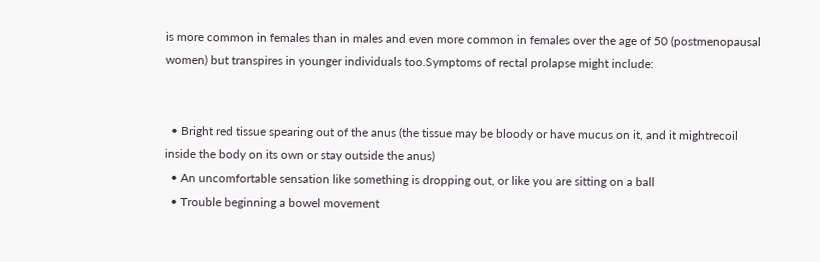is more common in females than in males and even more common in females over the age of 50 (postmenopausal women) but transpires in younger individuals too.Symptoms of rectal prolapse might include:


  • Bright red tissue spearing out of the anus (the tissue may be bloody or have mucus on it, and it mightrecoil inside the body on its own or stay outside the anus)
  • An uncomfortable sensation like something is dropping out, or like you are sitting on a ball
  • Trouble beginning a bowel movement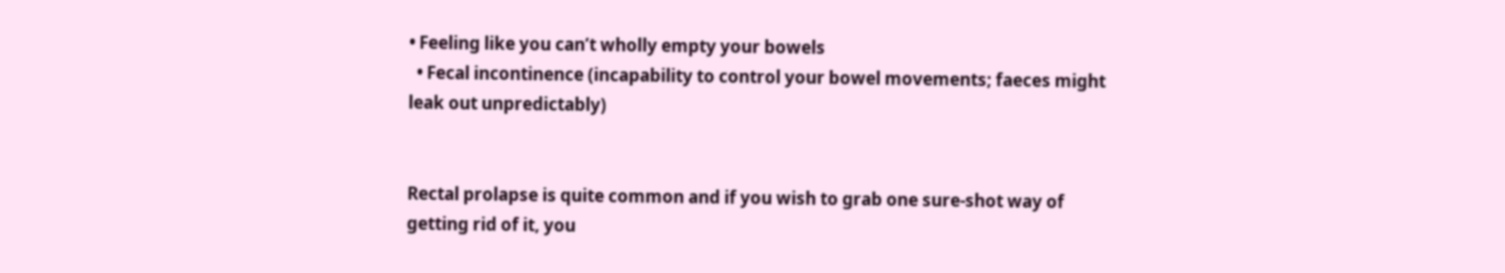• Feeling like you can’t wholly empty your bowels
  • Fecal incontinence (incapability to control your bowel movements; faeces might leak out unpredictably)


Rectal prolapse is quite common and if you wish to grab one sure-shot way of getting rid of it, you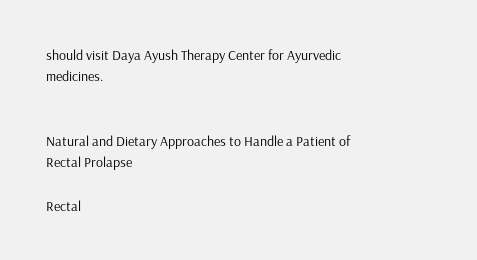should visit Daya Ayush Therapy Center for Ayurvedic medicines.


Natural and Dietary Approaches to Handle a Patient of Rectal Prolapse

Rectal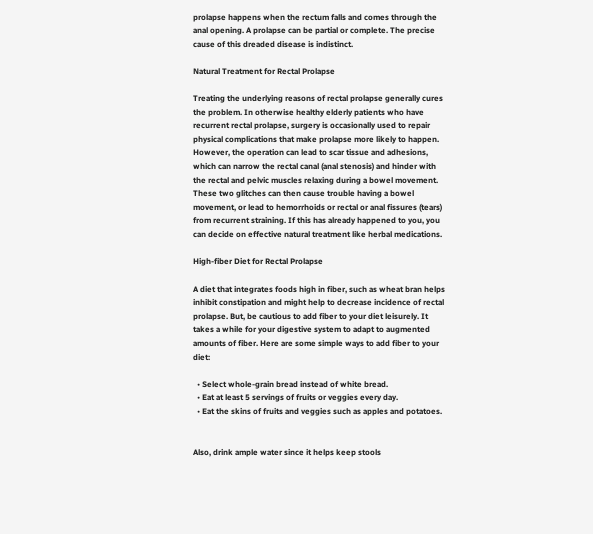prolapse happens when the rectum falls and comes through the anal opening. A prolapse can be partial or complete. The precise cause of this dreaded disease is indistinct.

Natural Treatment for Rectal Prolapse

Treating the underlying reasons of rectal prolapse generally cures the problem. In otherwise healthy elderly patients who have recurrent rectal prolapse, surgery is occasionally used to repair physical complications that make prolapse more likely to happen. However, the operation can lead to scar tissue and adhesions, which can narrow the rectal canal (anal stenosis) and hinder with the rectal and pelvic muscles relaxing during a bowel movement. These two glitches can then cause trouble having a bowel movement, or lead to hemorrhoids or rectal or anal fissures (tears) from recurrent straining. If this has already happened to you, you can decide on effective natural treatment like herbal medications.

High-fiber Diet for Rectal Prolapse

A diet that integrates foods high in fiber, such as wheat bran helps inhibit constipation and might help to decrease incidence of rectal prolapse. But, be cautious to add fiber to your diet leisurely. It takes a while for your digestive system to adapt to augmented amounts of fiber. Here are some simple ways to add fiber to your diet:

  • Select whole-grain bread instead of white bread.
  • Eat at least 5 servings of fruits or veggies every day.
  • Eat the skins of fruits and veggies such as apples and potatoes.


Also, drink ample water since it helps keep stools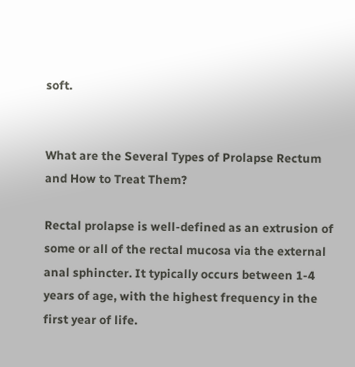soft.


What are the Several Types of Prolapse Rectum and How to Treat Them?

Rectal prolapse is well-defined as an extrusion of some or all of the rectal mucosa via the external anal sphincter. It typically occurs between 1-4 years of age, with the highest frequency in the first year of life.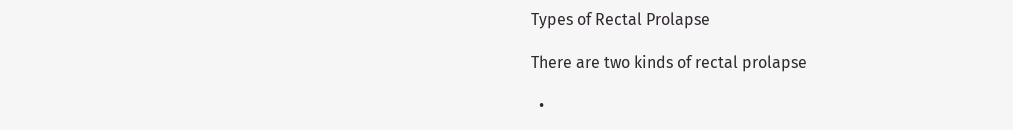Types of Rectal Prolapse

There are two kinds of rectal prolapse

  •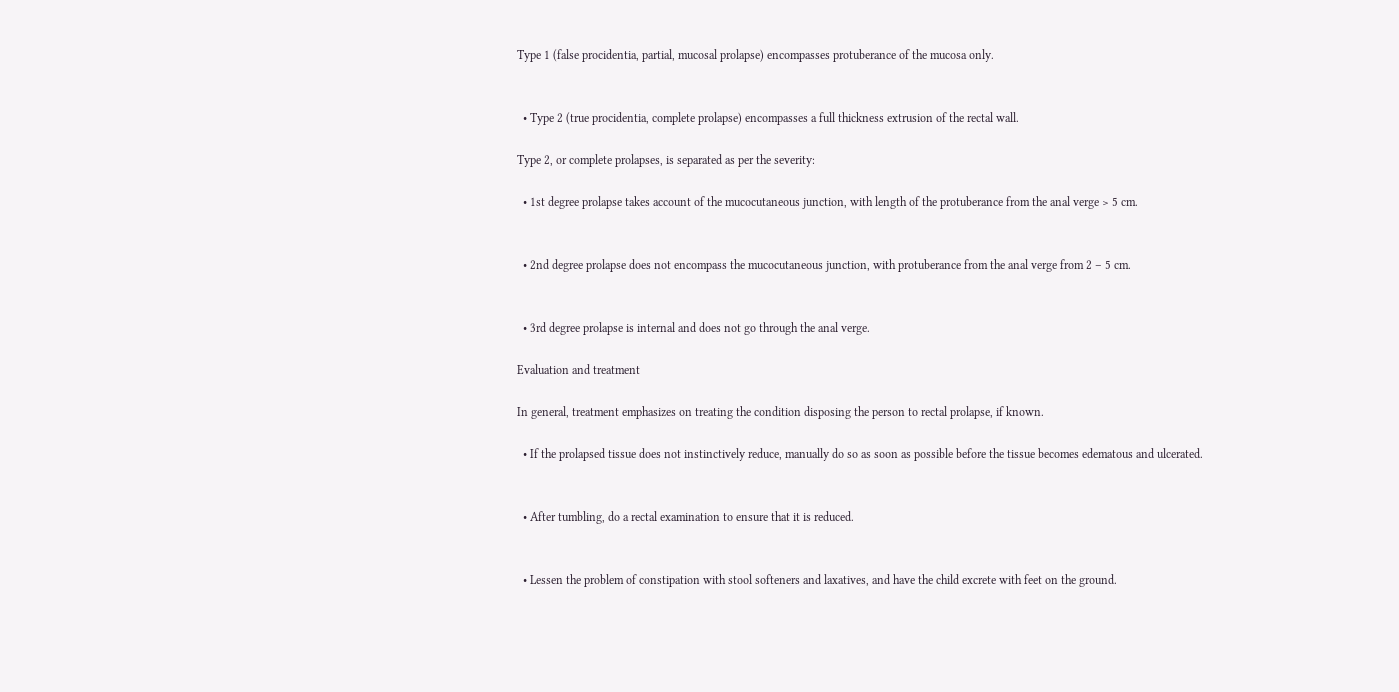Type 1 (false procidentia, partial, mucosal prolapse) encompasses protuberance of the mucosa only.


  • Type 2 (true procidentia, complete prolapse) encompasses a full thickness extrusion of the rectal wall.

Type 2, or complete prolapses, is separated as per the severity:

  • 1st degree prolapse takes account of the mucocutaneous junction, with length of the protuberance from the anal verge > 5 cm.


  • 2nd degree prolapse does not encompass the mucocutaneous junction, with protuberance from the anal verge from 2 – 5 cm.


  • 3rd degree prolapse is internal and does not go through the anal verge.

Evaluation and treatment

In general, treatment emphasizes on treating the condition disposing the person to rectal prolapse, if known.

  • If the prolapsed tissue does not instinctively reduce, manually do so as soon as possible before the tissue becomes edematous and ulcerated.


  • After tumbling, do a rectal examination to ensure that it is reduced.


  • Lessen the problem of constipation with stool softeners and laxatives, and have the child excrete with feet on the ground.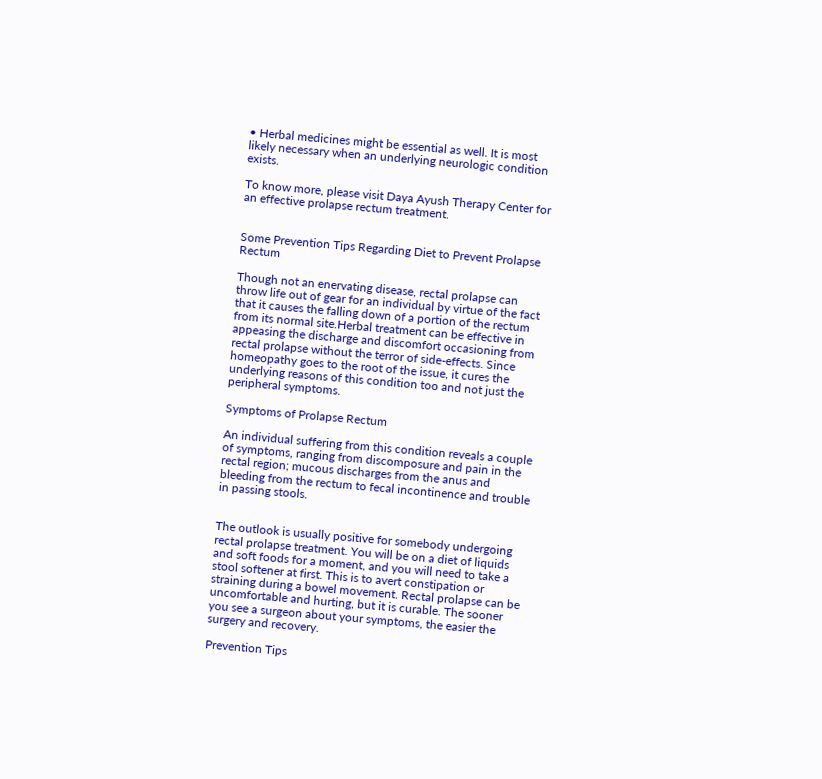• Herbal medicines might be essential as well. It is most likely necessary when an underlying neurologic condition exists.

To know more, please visit Daya Ayush Therapy Center for an effective prolapse rectum treatment.


Some Prevention Tips Regarding Diet to Prevent Prolapse Rectum

Though not an enervating disease, rectal prolapse can throw life out of gear for an individual by virtue of the fact that it causes the falling down of a portion of the rectum from its normal site.Herbal treatment can be effective in appeasing the discharge and discomfort occasioning from rectal prolapse without the terror of side-effects. Since homeopathy goes to the root of the issue, it cures the underlying reasons of this condition too and not just the peripheral symptoms.

Symptoms of Prolapse Rectum

An individual suffering from this condition reveals a couple of symptoms, ranging from discomposure and pain in the rectal region; mucous discharges from the anus and bleeding from the rectum to fecal incontinence and trouble in passing stools.


The outlook is usually positive for somebody undergoing rectal prolapse treatment. You will be on a diet of liquids and soft foods for a moment, and you will need to take a stool softener at first. This is to avert constipation or straining during a bowel movement. Rectal prolapse can be uncomfortable and hurting, but it is curable. The sooner you see a surgeon about your symptoms, the easier the surgery and recovery.

Prevention Tips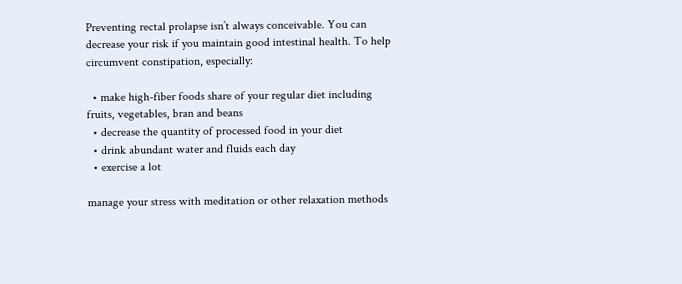Preventing rectal prolapse isn’t always conceivable. You can decrease your risk if you maintain good intestinal health. To help circumvent constipation, especially:

  • make high-fiber foods share of your regular diet including fruits, vegetables, bran and beans
  • decrease the quantity of processed food in your diet
  • drink abundant water and fluids each day
  • exercise a lot

manage your stress with meditation or other relaxation methods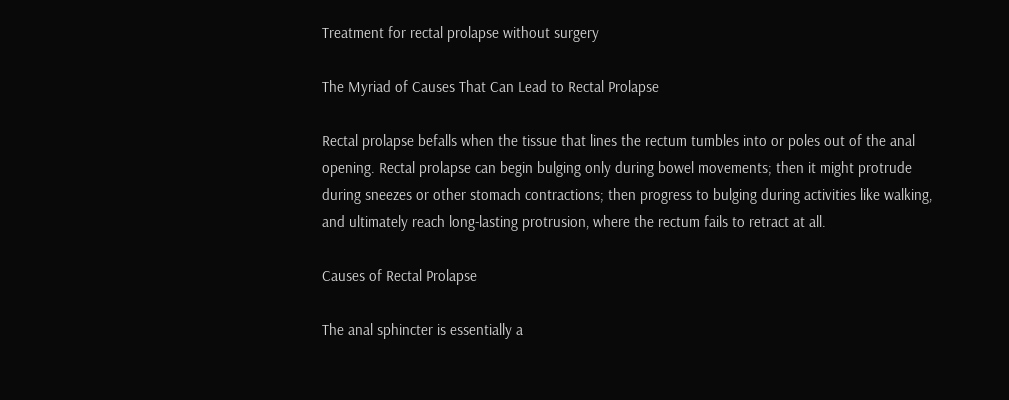Treatment for rectal prolapse without surgery

The Myriad of Causes That Can Lead to Rectal Prolapse

Rectal prolapse befalls when the tissue that lines the rectum tumbles into or poles out of the anal opening. Rectal prolapse can begin bulging only during bowel movements; then it might protrude during sneezes or other stomach contractions; then progress to bulging during activities like walking, and ultimately reach long-lasting protrusion, where the rectum fails to retract at all.

Causes of Rectal Prolapse

The anal sphincter is essentially a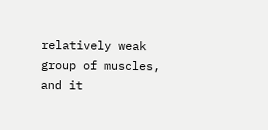relatively weak group of muscles, and it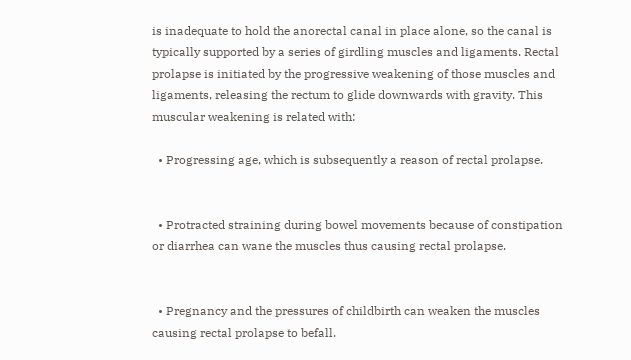is inadequate to hold the anorectal canal in place alone, so the canal is typically supported by a series of girdling muscles and ligaments. Rectal prolapse is initiated by the progressive weakening of those muscles and ligaments, releasing the rectum to glide downwards with gravity. This muscular weakening is related with:

  • Progressing age, which is subsequently a reason of rectal prolapse.


  • Protracted straining during bowel movements because of constipation or diarrhea can wane the muscles thus causing rectal prolapse.


  • Pregnancy and the pressures of childbirth can weaken the muscles causing rectal prolapse to befall.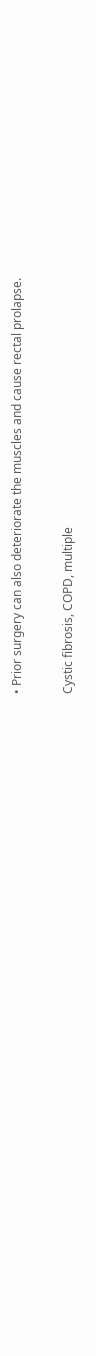• Prior surgery can also deteriorate the muscles and cause rectal prolapse.

Cystic fibrosis, COPD, multiple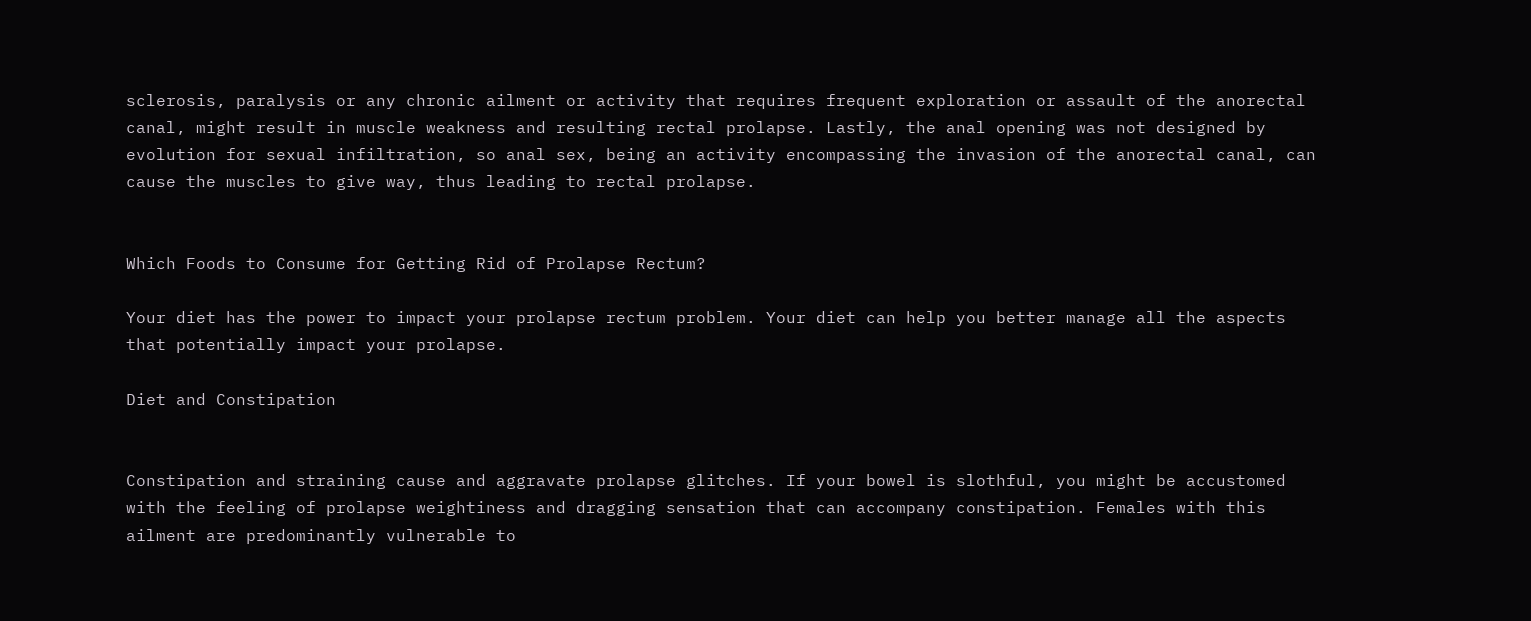sclerosis, paralysis or any chronic ailment or activity that requires frequent exploration or assault of the anorectal canal, might result in muscle weakness and resulting rectal prolapse. Lastly, the anal opening was not designed by evolution for sexual infiltration, so anal sex, being an activity encompassing the invasion of the anorectal canal, can cause the muscles to give way, thus leading to rectal prolapse.


Which Foods to Consume for Getting Rid of Prolapse Rectum?

Your diet has the power to impact your prolapse rectum problem. Your diet can help you better manage all the aspects that potentially impact your prolapse.

Diet and Constipation


Constipation and straining cause and aggravate prolapse glitches. If your bowel is slothful, you might be accustomed with the feeling of prolapse weightiness and dragging sensation that can accompany constipation. Females with this ailment are predominantly vulnerable to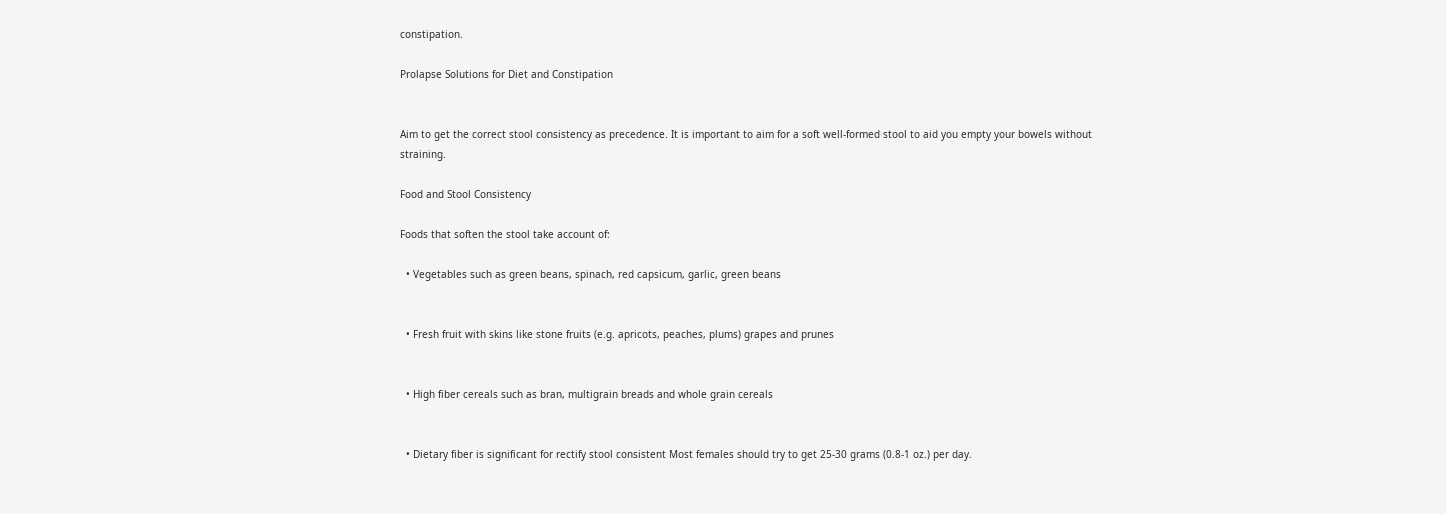constipation.

Prolapse Solutions for Diet and Constipation


Aim to get the correct stool consistency as precedence. It is important to aim for a soft well-formed stool to aid you empty your bowels without straining.

Food and Stool Consistency

Foods that soften the stool take account of:

  • Vegetables such as green beans, spinach, red capsicum, garlic, green beans


  • Fresh fruit with skins like stone fruits (e.g. apricots, peaches, plums) grapes and prunes


  • High fiber cereals such as bran, multigrain breads and whole grain cereals


  • Dietary fiber is significant for rectify stool consistent Most females should try to get 25-30 grams (0.8-1 oz.) per day.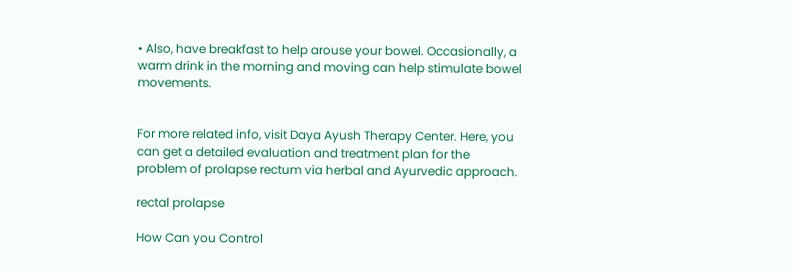• Also, have breakfast to help arouse your bowel. Occasionally, a warm drink in the morning and moving can help stimulate bowel movements.


For more related info, visit Daya Ayush Therapy Center. Here, you can get a detailed evaluation and treatment plan for the problem of prolapse rectum via herbal and Ayurvedic approach.

rectal prolapse

How Can you Control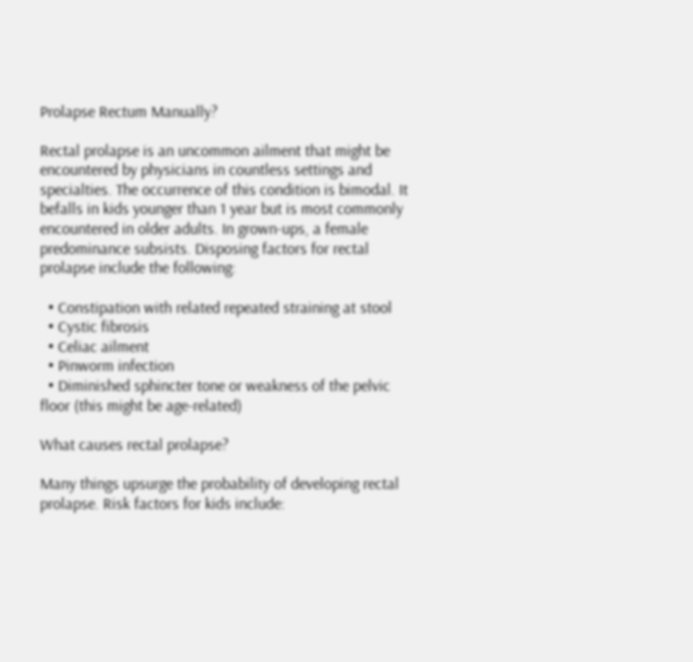Prolapse Rectum Manually?

Rectal prolapse is an uncommon ailment that might be encountered by physicians in countless settings and specialties. The occurrence of this condition is bimodal. It befalls in kids younger than 1 year but is most commonly encountered in older adults. In grown-ups, a female predominance subsists. Disposing factors for rectal prolapse include the following:

  • Constipation with related repeated straining at stool
  • Cystic fibrosis
  • Celiac ailment
  • Pinworm infection
  • Diminished sphincter tone or weakness of the pelvic floor (this might be age-related)

What causes rectal prolapse?

Many things upsurge the probability of developing rectal prolapse. Risk factors for kids include: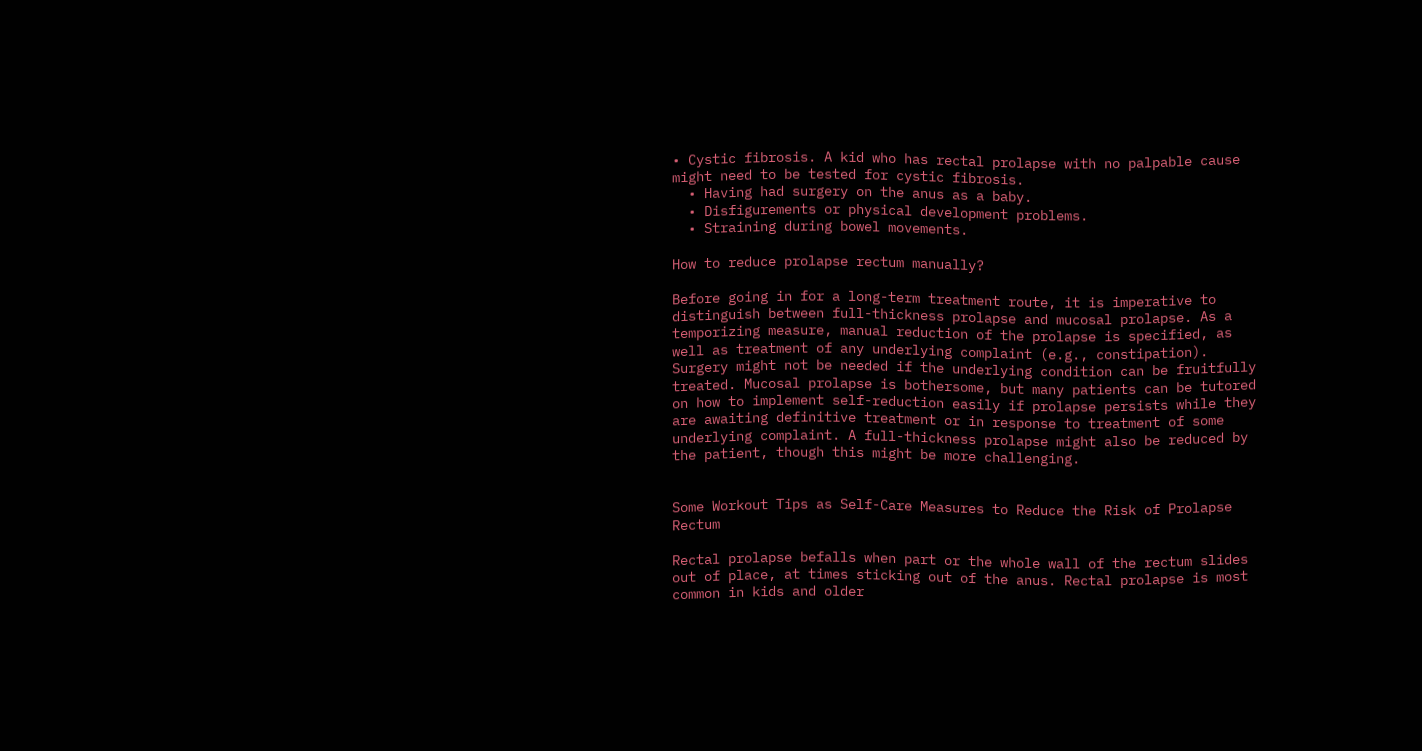• Cystic fibrosis. A kid who has rectal prolapse with no palpable cause might need to be tested for cystic fibrosis.
  • Having had surgery on the anus as a baby.
  • Disfigurements or physical development problems.
  • Straining during bowel movements.

How to reduce prolapse rectum manually?

Before going in for a long-term treatment route, it is imperative to distinguish between full-thickness prolapse and mucosal prolapse. As a temporizing measure, manual reduction of the prolapse is specified, as well as treatment of any underlying complaint (e.g., constipation). Surgery might not be needed if the underlying condition can be fruitfully treated. Mucosal prolapse is bothersome, but many patients can be tutored on how to implement self-reduction easily if prolapse persists while they are awaiting definitive treatment or in response to treatment of some underlying complaint. A full-thickness prolapse might also be reduced by the patient, though this might be more challenging.


Some Workout Tips as Self-Care Measures to Reduce the Risk of Prolapse Rectum

Rectal prolapse befalls when part or the whole wall of the rectum slides out of place, at times sticking out of the anus. Rectal prolapse is most common in kids and older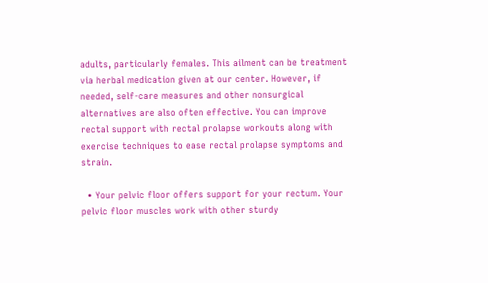adults, particularly females. This ailment can be treatment via herbal medication given at our center. However, if needed, self-care measures and other nonsurgical alternatives are also often effective. You can improve rectal support with rectal prolapse workouts along with exercise techniques to ease rectal prolapse symptoms and strain.

  • Your pelvic floor offers support for your rectum. Your pelvic floor muscles work with other sturdy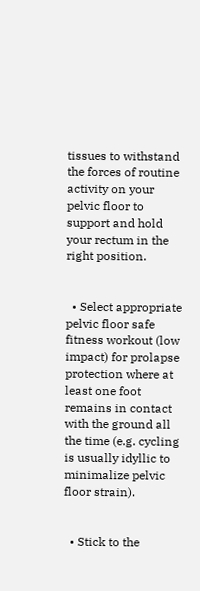tissues to withstand the forces of routine activity on your pelvic floor to support and hold your rectum in the right position.


  • Select appropriate pelvic floor safe fitness workout (low impact) for prolapse protection where at least one foot remains in contact with the ground all the time (e.g. cycling is usually idyllic to minimalize pelvic floor strain).


  • Stick to the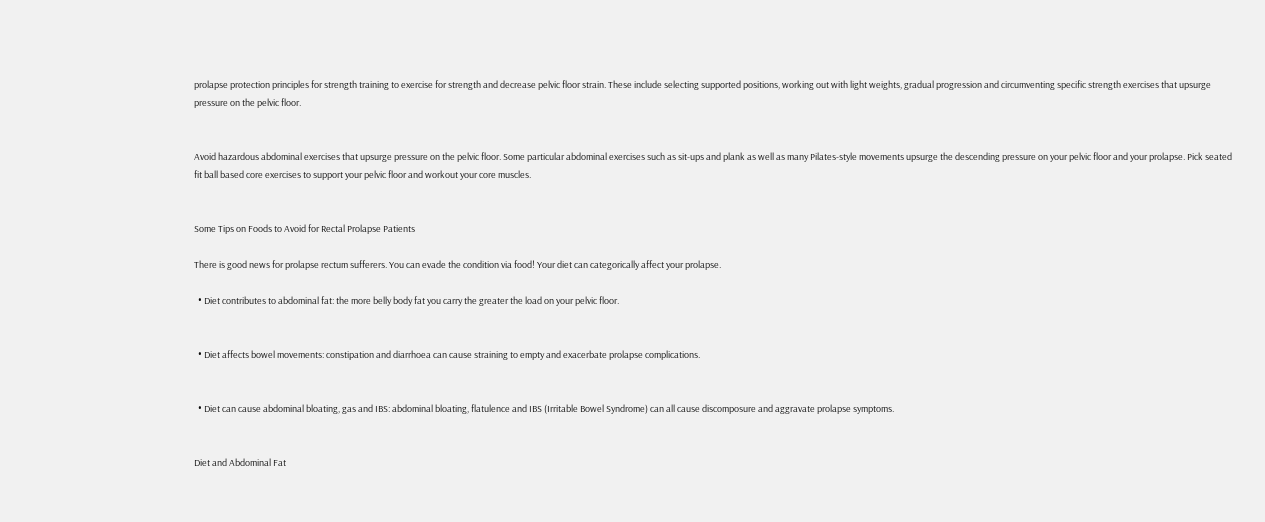prolapse protection principles for strength training to exercise for strength and decrease pelvic floor strain. These include selecting supported positions, working out with light weights, gradual progression and circumventing specific strength exercises that upsurge pressure on the pelvic floor.


Avoid hazardous abdominal exercises that upsurge pressure on the pelvic floor. Some particular abdominal exercises such as sit-ups and plank as well as many Pilates-style movements upsurge the descending pressure on your pelvic floor and your prolapse. Pick seated fit ball based core exercises to support your pelvic floor and workout your core muscles.


Some Tips on Foods to Avoid for Rectal Prolapse Patients

There is good news for prolapse rectum sufferers. You can evade the condition via food! Your diet can categorically affect your prolapse.

  • Diet contributes to abdominal fat: the more belly body fat you carry the greater the load on your pelvic floor.


  • Diet affects bowel movements: constipation and diarrhoea can cause straining to empty and exacerbate prolapse complications.


  • Diet can cause abdominal bloating, gas and IBS: abdominal bloating, flatulence and IBS (Irritable Bowel Syndrome) can all cause discomposure and aggravate prolapse symptoms.


Diet and Abdominal Fat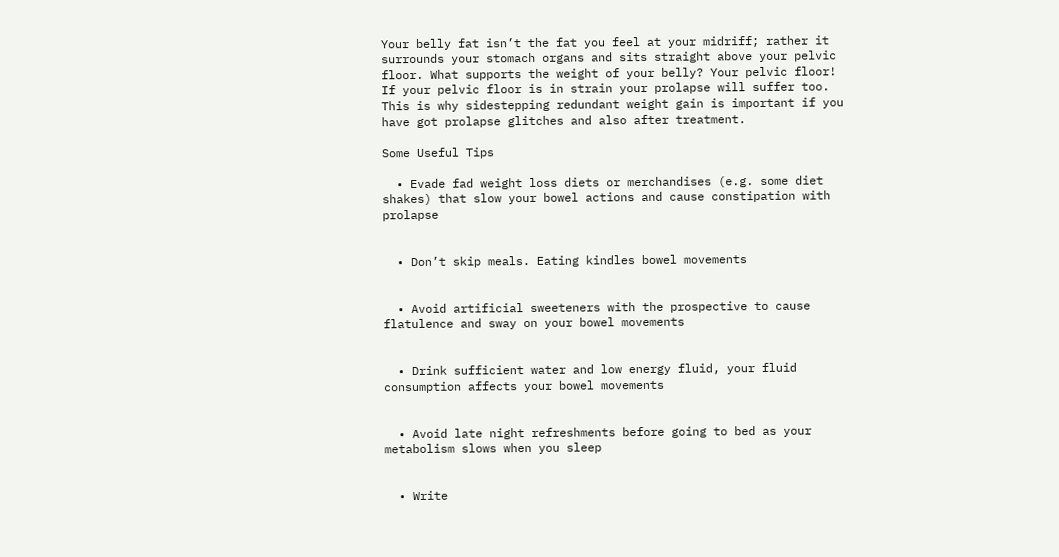Your belly fat isn’t the fat you feel at your midriff; rather it surrounds your stomach organs and sits straight above your pelvic floor. What supports the weight of your belly? Your pelvic floor! If your pelvic floor is in strain your prolapse will suffer too. This is why sidestepping redundant weight gain is important if you have got prolapse glitches and also after treatment.

Some Useful Tips

  • Evade fad weight loss diets or merchandises (e.g. some diet shakes) that slow your bowel actions and cause constipation with prolapse


  • Don’t skip meals. Eating kindles bowel movements


  • Avoid artificial sweeteners with the prospective to cause flatulence and sway on your bowel movements


  • Drink sufficient water and low energy fluid, your fluid consumption affects your bowel movements


  • Avoid late night refreshments before going to bed as your metabolism slows when you sleep


  • Write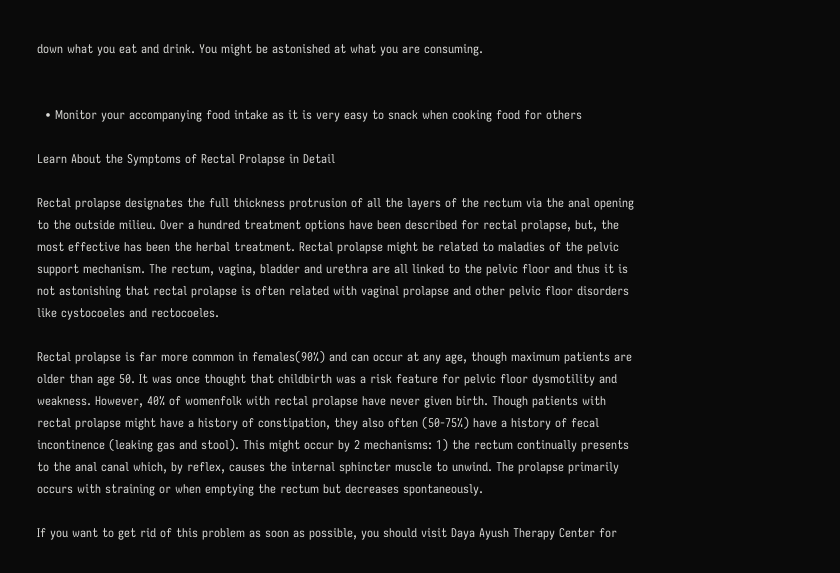down what you eat and drink. You might be astonished at what you are consuming.


  • Monitor your accompanying food intake as it is very easy to snack when cooking food for others

Learn About the Symptoms of Rectal Prolapse in Detail

Rectal prolapse designates the full thickness protrusion of all the layers of the rectum via the anal opening to the outside milieu. Over a hundred treatment options have been described for rectal prolapse, but, the most effective has been the herbal treatment. Rectal prolapse might be related to maladies of the pelvic support mechanism. The rectum, vagina, bladder and urethra are all linked to the pelvic floor and thus it is not astonishing that rectal prolapse is often related with vaginal prolapse and other pelvic floor disorders like cystocoeles and rectocoeles.

Rectal prolapse is far more common in females(90%) and can occur at any age, though maximum patients are older than age 50. It was once thought that childbirth was a risk feature for pelvic floor dysmotility and weakness. However, 40% of womenfolk with rectal prolapse have never given birth. Though patients with rectal prolapse might have a history of constipation, they also often (50-75%) have a history of fecal incontinence (leaking gas and stool). This might occur by 2 mechanisms: 1) the rectum continually presents to the anal canal which, by reflex, causes the internal sphincter muscle to unwind. The prolapse primarily occurs with straining or when emptying the rectum but decreases spontaneously.

If you want to get rid of this problem as soon as possible, you should visit Daya Ayush Therapy Center for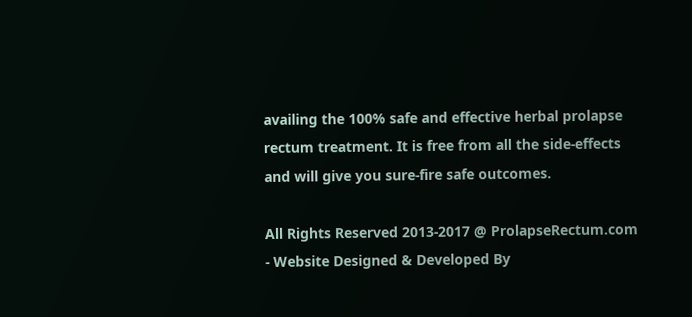availing the 100% safe and effective herbal prolapse rectum treatment. It is free from all the side-effects and will give you sure-fire safe outcomes.

All Rights Reserved 2013-2017 @ ProlapseRectum.com - Website Designed & Developed By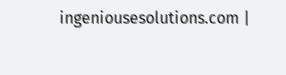ingeniousesolutions.com |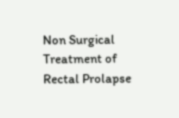Non Surgical Treatment of Rectal Prolapse